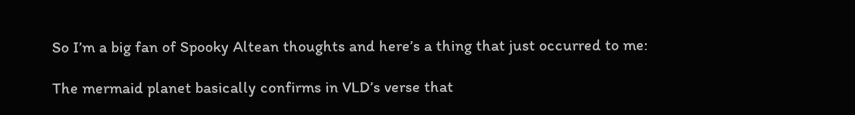So I’m a big fan of Spooky Altean thoughts and here’s a thing that just occurred to me:

The mermaid planet basically confirms in VLD’s verse that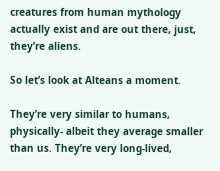creatures from human mythology actually exist and are out there, just, they’re aliens.

So let’s look at Alteans a moment.

They’re very similar to humans, physically- albeit they average smaller than us. They’re very long-lived,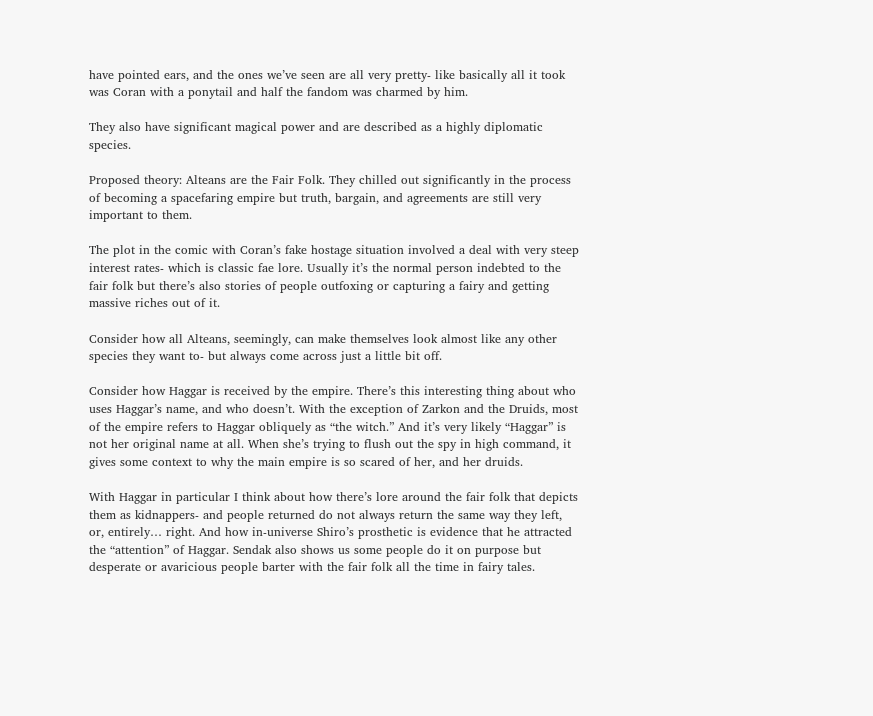have pointed ears, and the ones we’ve seen are all very pretty- like basically all it took was Coran with a ponytail and half the fandom was charmed by him.

They also have significant magical power and are described as a highly diplomatic species.

Proposed theory: Alteans are the Fair Folk. They chilled out significantly in the process of becoming a spacefaring empire but truth, bargain, and agreements are still very important to them.

The plot in the comic with Coran’s fake hostage situation involved a deal with very steep interest rates- which is classic fae lore. Usually it’s the normal person indebted to the fair folk but there’s also stories of people outfoxing or capturing a fairy and getting massive riches out of it.

Consider how all Alteans, seemingly, can make themselves look almost like any other species they want to- but always come across just a little bit off.

Consider how Haggar is received by the empire. There’s this interesting thing about who uses Haggar’s name, and who doesn’t. With the exception of Zarkon and the Druids, most of the empire refers to Haggar obliquely as “the witch.” And it’s very likely “Haggar” is not her original name at all. When she’s trying to flush out the spy in high command, it gives some context to why the main empire is so scared of her, and her druids.

With Haggar in particular I think about how there’s lore around the fair folk that depicts them as kidnappers- and people returned do not always return the same way they left, or, entirely… right. And how in-universe Shiro’s prosthetic is evidence that he attracted the “attention” of Haggar. Sendak also shows us some people do it on purpose but desperate or avaricious people barter with the fair folk all the time in fairy tales.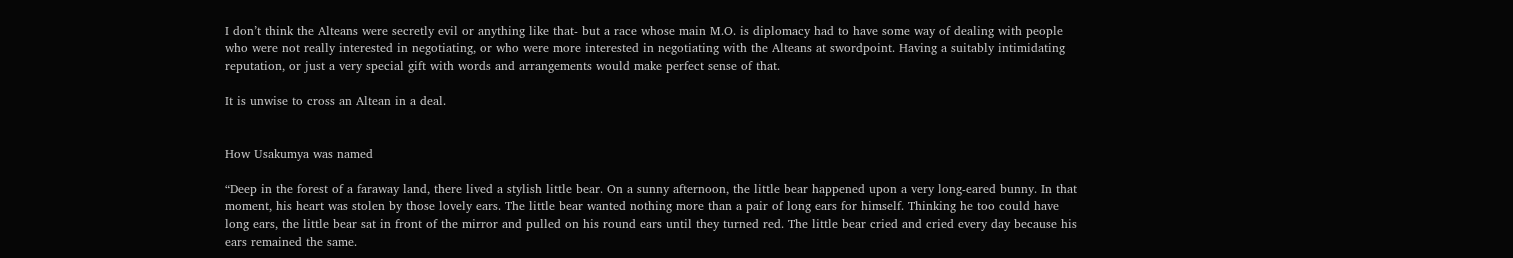I don’t think the Alteans were secretly evil or anything like that- but a race whose main M.O. is diplomacy had to have some way of dealing with people who were not really interested in negotiating, or who were more interested in negotiating with the Alteans at swordpoint. Having a suitably intimidating reputation, or just a very special gift with words and arrangements would make perfect sense of that.

It is unwise to cross an Altean in a deal.


How Usakumya was named

“Deep in the forest of a faraway land, there lived a stylish little bear. On a sunny afternoon, the little bear happened upon a very long-eared bunny. In that moment, his heart was stolen by those lovely ears. The little bear wanted nothing more than a pair of long ears for himself. Thinking he too could have long ears, the little bear sat in front of the mirror and pulled on his round ears until they turned red. The little bear cried and cried every day because his ears remained the same.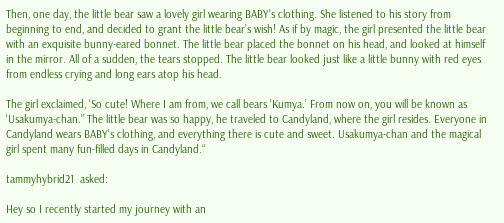Then, one day, the little bear saw a lovely girl wearing BABY’s clothing. She listened to his story from beginning to end, and decided to grant the little bear’s wish! As if by magic, the girl presented the little bear with an exquisite bunny-eared bonnet. The little bear placed the bonnet on his head, and looked at himself in the mirror. All of a sudden, the tears stopped. The little bear looked just like a little bunny with red eyes from endless crying and long ears atop his head.

The girl exclaimed, ‘So cute! Where I am from, we call bears 'Kumya.’ From now on, you will be known as 'Usakumya-chan.” The little bear was so happy, he traveled to Candyland, where the girl resides. Everyone in Candyland wears BABY’s clothing, and everything there is cute and sweet. Usakumya-chan and the magical girl spent many fun-filled days in Candyland.“

tammyhybrid21  asked:

Hey so I recently started my journey with an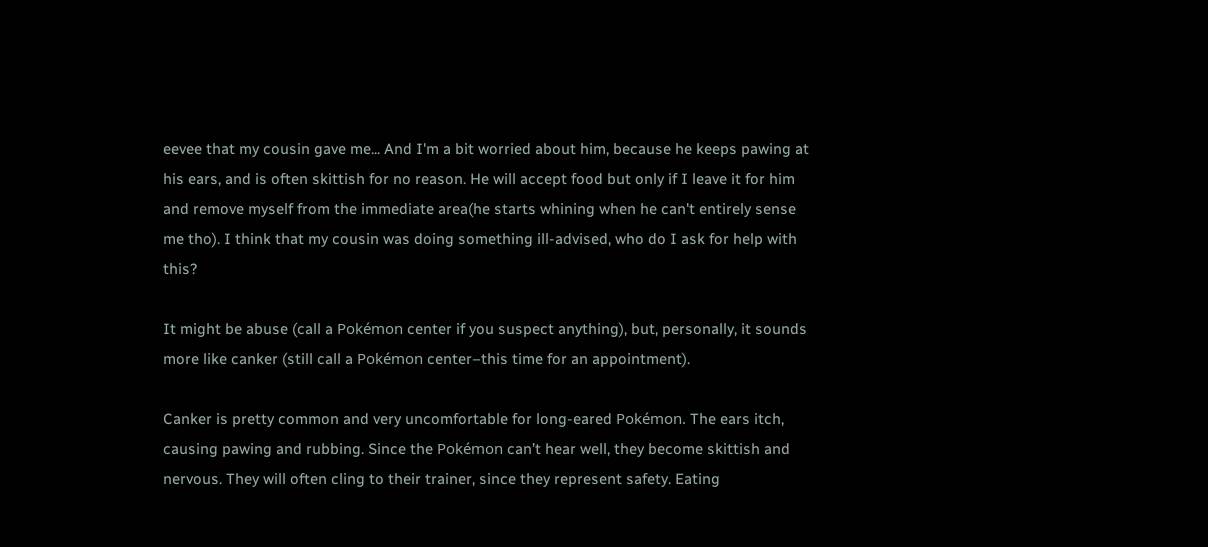eevee that my cousin gave me... And I'm a bit worried about him, because he keeps pawing at his ears, and is often skittish for no reason. He will accept food but only if I leave it for him and remove myself from the immediate area(he starts whining when he can't entirely sense me tho). I think that my cousin was doing something ill-advised, who do I ask for help with this?

It might be abuse (call a Pokémon center if you suspect anything), but, personally, it sounds more like canker (still call a Pokémon center–this time for an appointment).

Canker is pretty common and very uncomfortable for long-eared Pokémon. The ears itch, causing pawing and rubbing. Since the Pokémon can’t hear well, they become skittish and nervous. They will often cling to their trainer, since they represent safety. Eating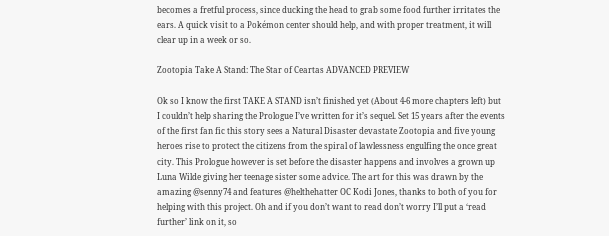becomes a fretful process, since ducking the head to grab some food further irritates the ears. A quick visit to a Pokémon center should help, and with proper treatment, it will clear up in a week or so.

Zootopia Take A Stand: The Star of Ceartas ADVANCED PREVIEW

Ok so I know the first TAKE A STAND isn’t finished yet (About 4-6 more chapters left) but I couldn’t help sharing the Prologue I’ve written for it’s sequel. Set 15 years after the events of the first fan fic this story sees a Natural Disaster devastate Zootopia and five young heroes rise to protect the citizens from the spiral of lawlessness engulfing the once great city. This Prologue however is set before the disaster happens and involves a grown up Luna Wilde giving her teenage sister some advice. The art for this was drawn by the amazing @senny74 and features @helthehatter OC Kodi Jones, thanks to both of you for helping with this project. Oh and if you don’t want to read don’t worry I’ll put a ‘read further’ link on it, so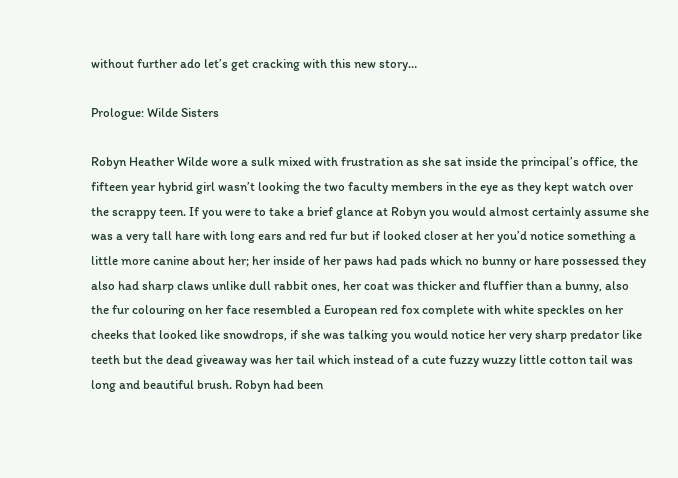without further ado let’s get cracking with this new story…

Prologue: Wilde Sisters

Robyn Heather Wilde wore a sulk mixed with frustration as she sat inside the principal’s office, the fifteen year hybrid girl wasn’t looking the two faculty members in the eye as they kept watch over the scrappy teen. If you were to take a brief glance at Robyn you would almost certainly assume she was a very tall hare with long ears and red fur but if looked closer at her you’d notice something a little more canine about her; her inside of her paws had pads which no bunny or hare possessed they also had sharp claws unlike dull rabbit ones, her coat was thicker and fluffier than a bunny, also the fur colouring on her face resembled a European red fox complete with white speckles on her cheeks that looked like snowdrops, if she was talking you would notice her very sharp predator like teeth but the dead giveaway was her tail which instead of a cute fuzzy wuzzy little cotton tail was long and beautiful brush. Robyn had been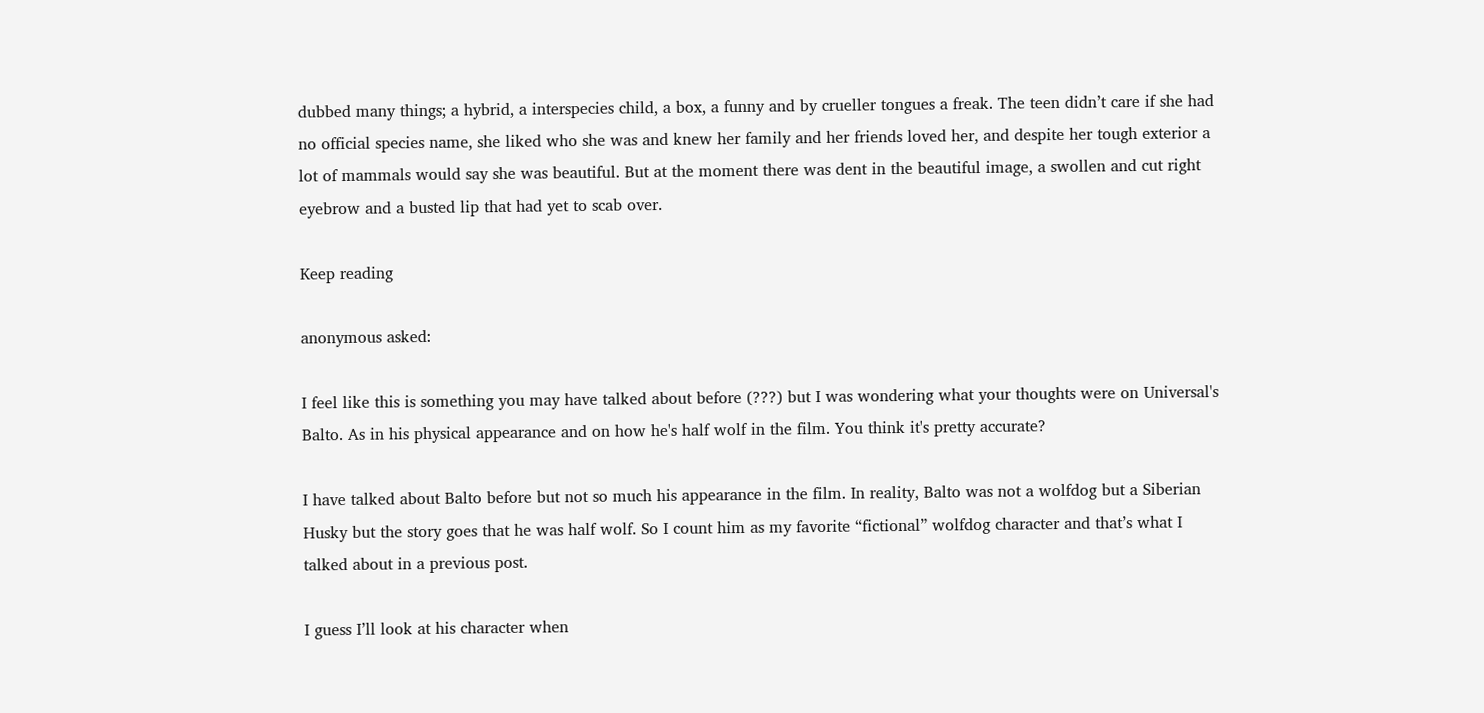dubbed many things; a hybrid, a interspecies child, a box, a funny and by crueller tongues a freak. The teen didn’t care if she had no official species name, she liked who she was and knew her family and her friends loved her, and despite her tough exterior a lot of mammals would say she was beautiful. But at the moment there was dent in the beautiful image, a swollen and cut right eyebrow and a busted lip that had yet to scab over.

Keep reading

anonymous asked:

I feel like this is something you may have talked about before (???) but I was wondering what your thoughts were on Universal's Balto. As in his physical appearance and on how he's half wolf in the film. You think it's pretty accurate?

I have talked about Balto before but not so much his appearance in the film. In reality, Balto was not a wolfdog but a Siberian Husky but the story goes that he was half wolf. So I count him as my favorite “fictional” wolfdog character and that’s what I talked about in a previous post.

I guess I’ll look at his character when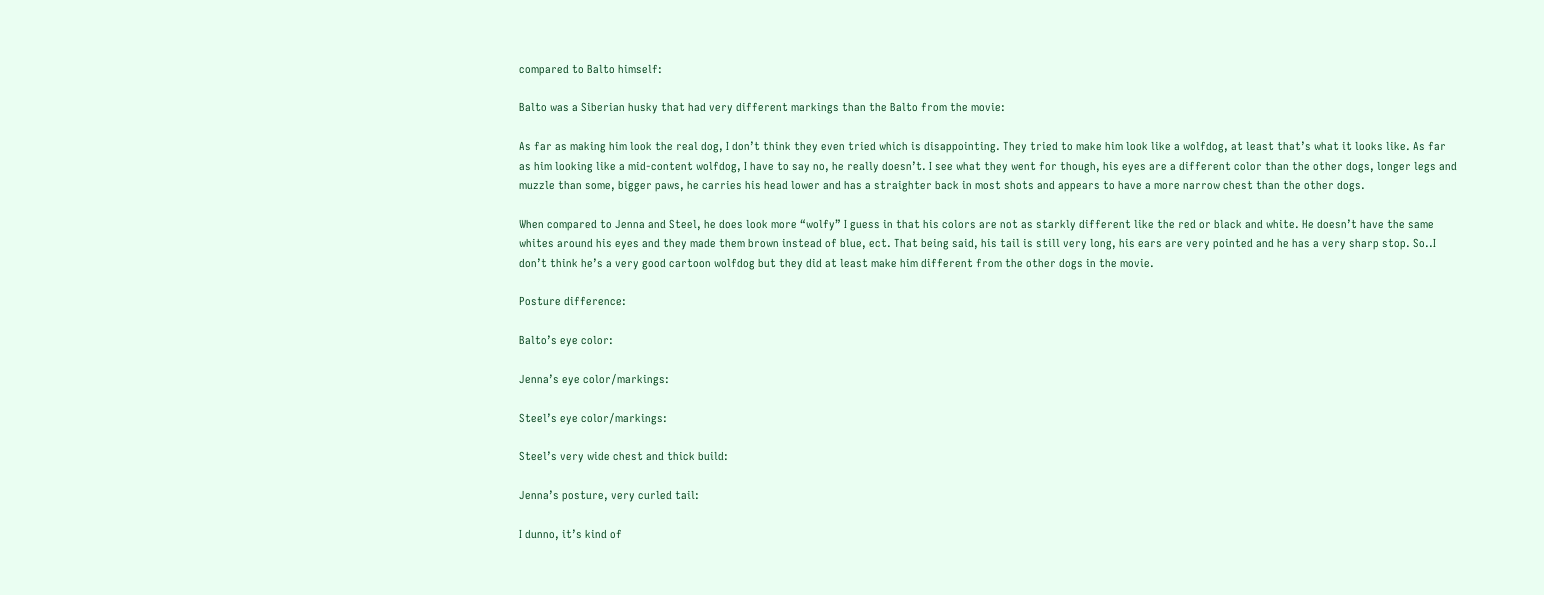compared to Balto himself:

Balto was a Siberian husky that had very different markings than the Balto from the movie:

As far as making him look the real dog, I don’t think they even tried which is disappointing. They tried to make him look like a wolfdog, at least that’s what it looks like. As far as him looking like a mid-content wolfdog, I have to say no, he really doesn’t. I see what they went for though, his eyes are a different color than the other dogs, longer legs and muzzle than some, bigger paws, he carries his head lower and has a straighter back in most shots and appears to have a more narrow chest than the other dogs.

When compared to Jenna and Steel, he does look more “wolfy” I guess in that his colors are not as starkly different like the red or black and white. He doesn’t have the same whites around his eyes and they made them brown instead of blue, ect. That being said, his tail is still very long, his ears are very pointed and he has a very sharp stop. So..I don’t think he’s a very good cartoon wolfdog but they did at least make him different from the other dogs in the movie.

Posture difference:

Balto’s eye color:

Jenna’s eye color/markings:

Steel’s eye color/markings:

Steel’s very wide chest and thick build:

Jenna’s posture, very curled tail:

I dunno, it’s kind of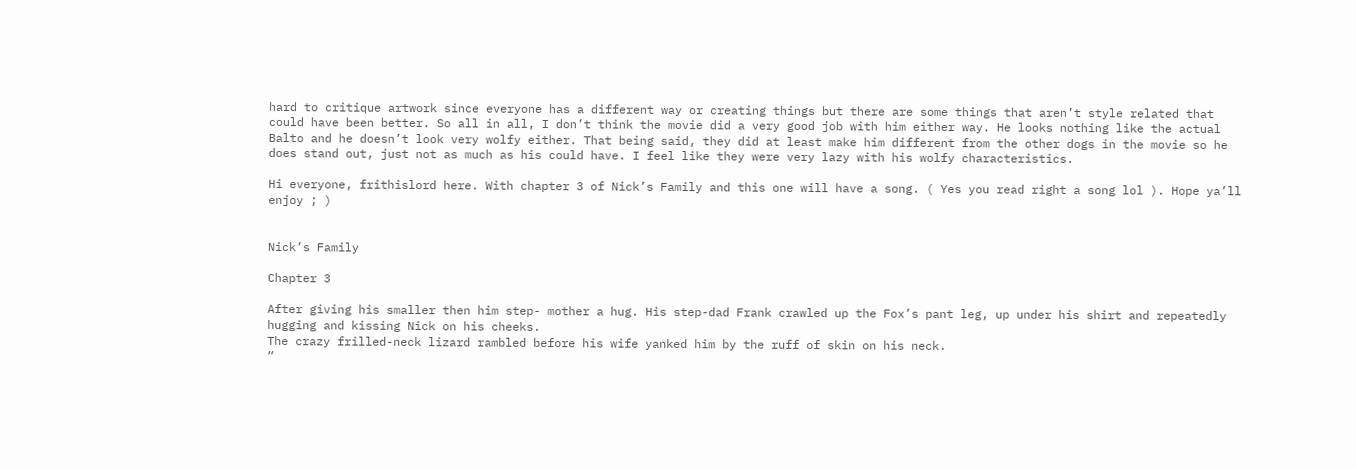hard to critique artwork since everyone has a different way or creating things but there are some things that aren’t style related that could have been better. So all in all, I don’t think the movie did a very good job with him either way. He looks nothing like the actual Balto and he doesn’t look very wolfy either. That being said, they did at least make him different from the other dogs in the movie so he does stand out, just not as much as his could have. I feel like they were very lazy with his wolfy characteristics.

Hi everyone, frithislord here. With chapter 3 of Nick’s Family and this one will have a song. ( Yes you read right a song lol ). Hope ya’ll enjoy ; )


Nick’s Family

Chapter 3

After giving his smaller then him step- mother a hug. His step-dad Frank crawled up the Fox’s pant leg, up under his shirt and repeatedly hugging and kissing Nick on his cheeks.
The crazy frilled-neck lizard rambled before his wife yanked him by the ruff of skin on his neck.
“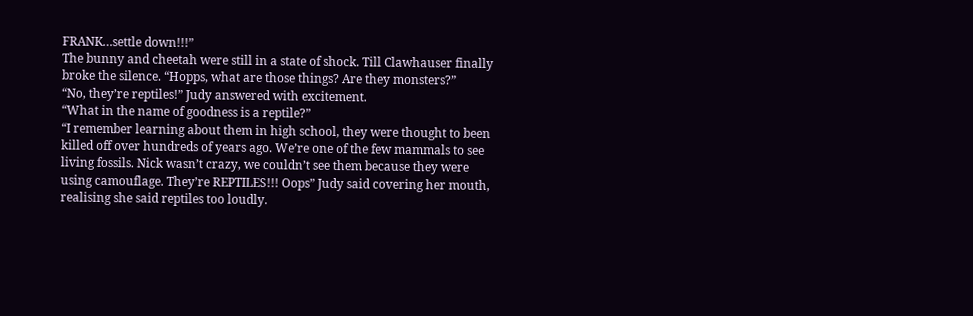FRANK…settle down!!!”
The bunny and cheetah were still in a state of shock. Till Clawhauser finally broke the silence. “Hopps, what are those things? Are they monsters?”
“No, they’re reptiles!” Judy answered with excitement.
“What in the name of goodness is a reptile?”
“I remember learning about them in high school, they were thought to been killed off over hundreds of years ago. We’re one of the few mammals to see living fossils. Nick wasn’t crazy, we couldn’t see them because they were using camouflage. They’re REPTILES!!! Oops” Judy said covering her mouth, realising she said reptiles too loudly.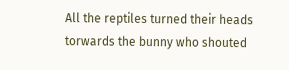All the reptiles turned their heads torwards the bunny who shouted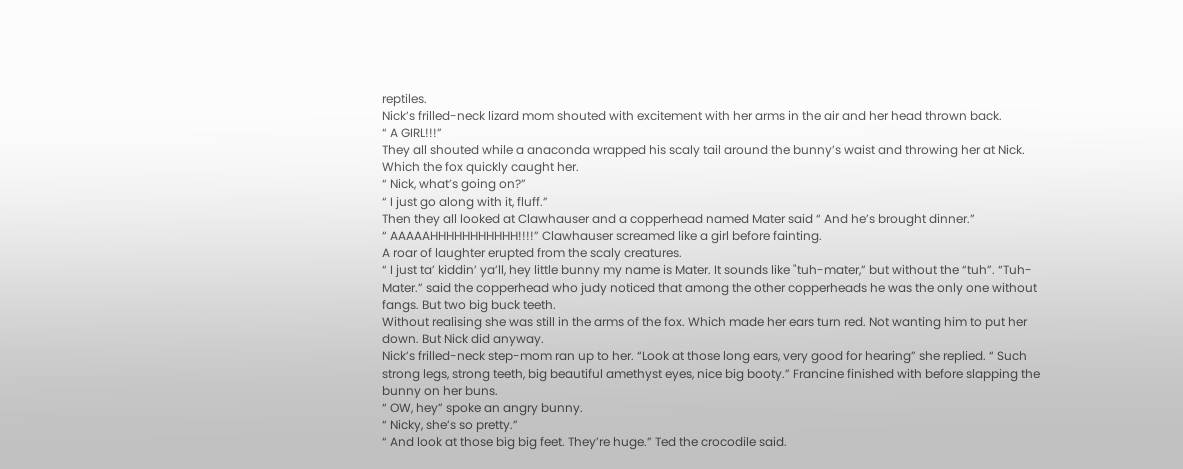reptiles.
Nick’s frilled-neck lizard mom shouted with excitement with her arms in the air and her head thrown back.
“ A GIRL!!!”
They all shouted while a anaconda wrapped his scaly tail around the bunny’s waist and throwing her at Nick. Which the fox quickly caught her.
“ Nick, what’s going on?”
“ I just go along with it, fluff.”
Then they all looked at Clawhauser and a copperhead named Mater said “ And he’s brought dinner.”
“ AAAAAHHHHHHHHHHH!!!!” Clawhauser screamed like a girl before fainting.
A roar of laughter erupted from the scaly creatures.
“ I just ta’ kiddin’ ya’ll, hey little bunny my name is Mater. It sounds like "tuh-mater,” but without the “tuh”. “Tuh-Mater.” said the copperhead who judy noticed that among the other copperheads he was the only one without fangs. But two big buck teeth.
Without realising she was still in the arms of the fox. Which made her ears turn red. Not wanting him to put her down. But Nick did anyway.
Nick’s frilled-neck step-mom ran up to her. “Look at those long ears, very good for hearing” she replied. “ Such strong legs, strong teeth, big beautiful amethyst eyes, nice big booty.” Francine finished with before slapping the bunny on her buns.
“ OW, hey” spoke an angry bunny.
“ Nicky, she’s so pretty.”
“ And look at those big big feet. They’re huge.” Ted the crocodile said.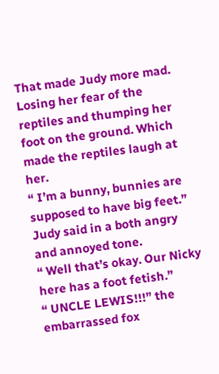That made Judy more mad. Losing her fear of the reptiles and thumping her foot on the ground. Which made the reptiles laugh at her.
“ I’m a bunny, bunnies are supposed to have big feet.” Judy said in a both angry and annoyed tone.
“ Well that’s okay. Our Nicky here has a foot fetish.”
“ UNCLE LEWIS!!!” the embarrassed fox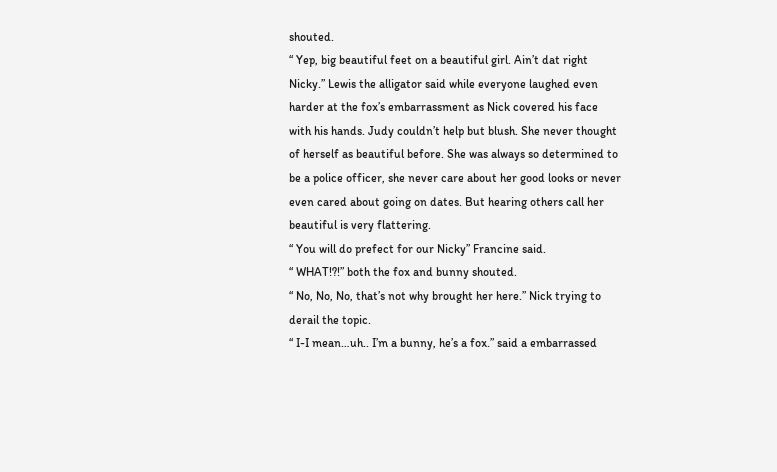shouted.
“ Yep, big beautiful feet on a beautiful girl. Ain’t dat right Nicky.” Lewis the alligator said while everyone laughed even harder at the fox’s embarrassment as Nick covered his face with his hands. Judy couldn’t help but blush. She never thought of herself as beautiful before. She was always so determined to be a police officer, she never care about her good looks or never even cared about going on dates. But hearing others call her beautiful is very flattering.
“ You will do prefect for our Nicky” Francine said.
“ WHAT!?!” both the fox and bunny shouted.
“ No, No, No, that’s not why brought her here.” Nick trying to derail the topic.
“ I-I mean…uh.. I’m a bunny, he’s a fox.” said a embarrassed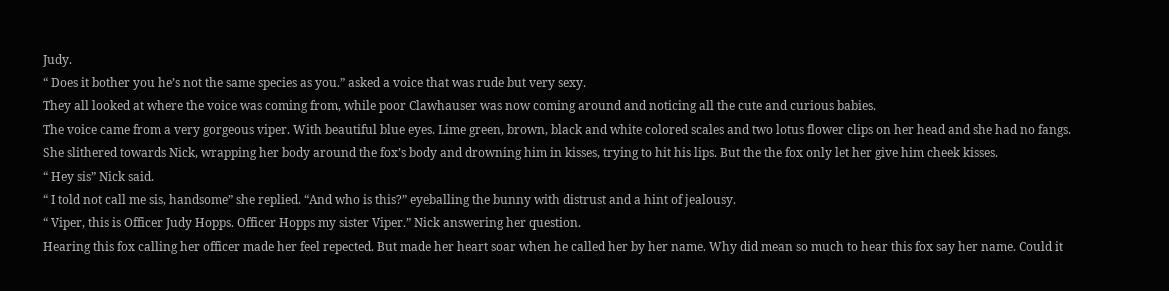Judy.
“ Does it bother you he’s not the same species as you.” asked a voice that was rude but very sexy.
They all looked at where the voice was coming from, while poor Clawhauser was now coming around and noticing all the cute and curious babies.
The voice came from a very gorgeous viper. With beautiful blue eyes. Lime green, brown, black and white colored scales and two lotus flower clips on her head and she had no fangs. She slithered towards Nick, wrapping her body around the fox’s body and drowning him in kisses, trying to hit his lips. But the the fox only let her give him cheek kisses.
“ Hey sis” Nick said.
“ I told not call me sis, handsome” she replied. “And who is this?” eyeballing the bunny with distrust and a hint of jealousy.
“ Viper, this is Officer Judy Hopps. Officer Hopps my sister Viper.” Nick answering her question.
Hearing this fox calling her officer made her feel repected. But made her heart soar when he called her by her name. Why did mean so much to hear this fox say her name. Could it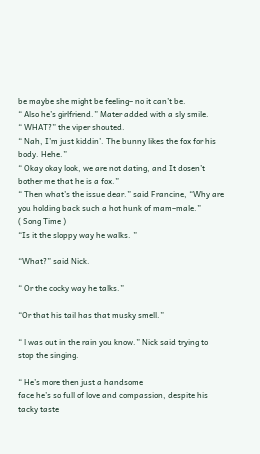be maybe she might be feeling– no it can’t be.
“ Also he’s girlfriend.” Mater added with a sly smile.
“ WHAT?” the viper shouted.
“ Nah, I’m just kiddin’. The bunny likes the fox for his body. Hehe.”
“ Okay okay look, we are not dating, and It dosen’t bother me that he is a fox.”
“ Then what’s the issue dear.” said Francine, “Why are you holding back such a hot hunk of mam–male.”
( Song Time )
“Is it the sloppy way he walks. ”

“What?” said Nick.

“ Or the cocky way he talks.”

“Or that his tail has that musky smell.”

“ l was out in the rain you know.” Nick said trying to stop the singing.

“ He’s more then just a handsome
face he’s so full of love and compassion, despite his tacky taste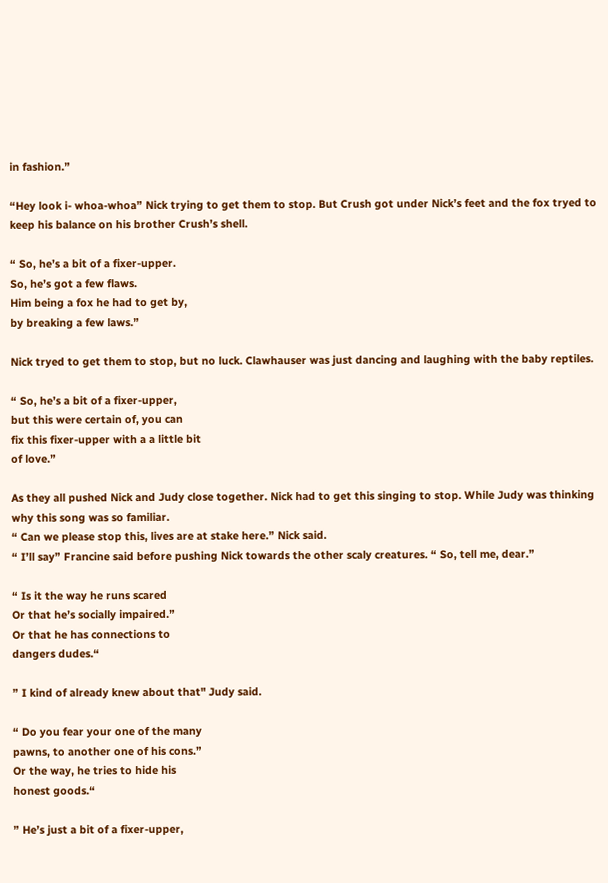in fashion.”

“Hey look i- whoa-whoa” Nick trying to get them to stop. But Crush got under Nick’s feet and the fox tryed to keep his balance on his brother Crush’s shell.

“ So, he’s a bit of a fixer-upper.
So, he’s got a few flaws.
Him being a fox he had to get by,
by breaking a few laws.”

Nick tryed to get them to stop, but no luck. Clawhauser was just dancing and laughing with the baby reptiles.

“ So, he’s a bit of a fixer-upper,
but this were certain of, you can
fix this fixer-upper with a a little bit
of love.”

As they all pushed Nick and Judy close together. Nick had to get this singing to stop. While Judy was thinking why this song was so familiar.
“ Can we please stop this, lives are at stake here.” Nick said.
“ I’ll say” Francine said before pushing Nick towards the other scaly creatures. “ So, tell me, dear.”

“ Is it the way he runs scared
Or that he’s socially impaired.”
Or that he has connections to
dangers dudes.“

” I kind of already knew about that" Judy said.

“ Do you fear your one of the many
pawns, to another one of his cons.”
Or the way, he tries to hide his
honest goods.“

” He’s just a bit of a fixer-upper,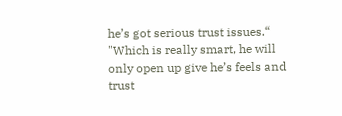he’s got serious trust issues.“
"Which is really smart, he will
only open up give he’s feels and
trust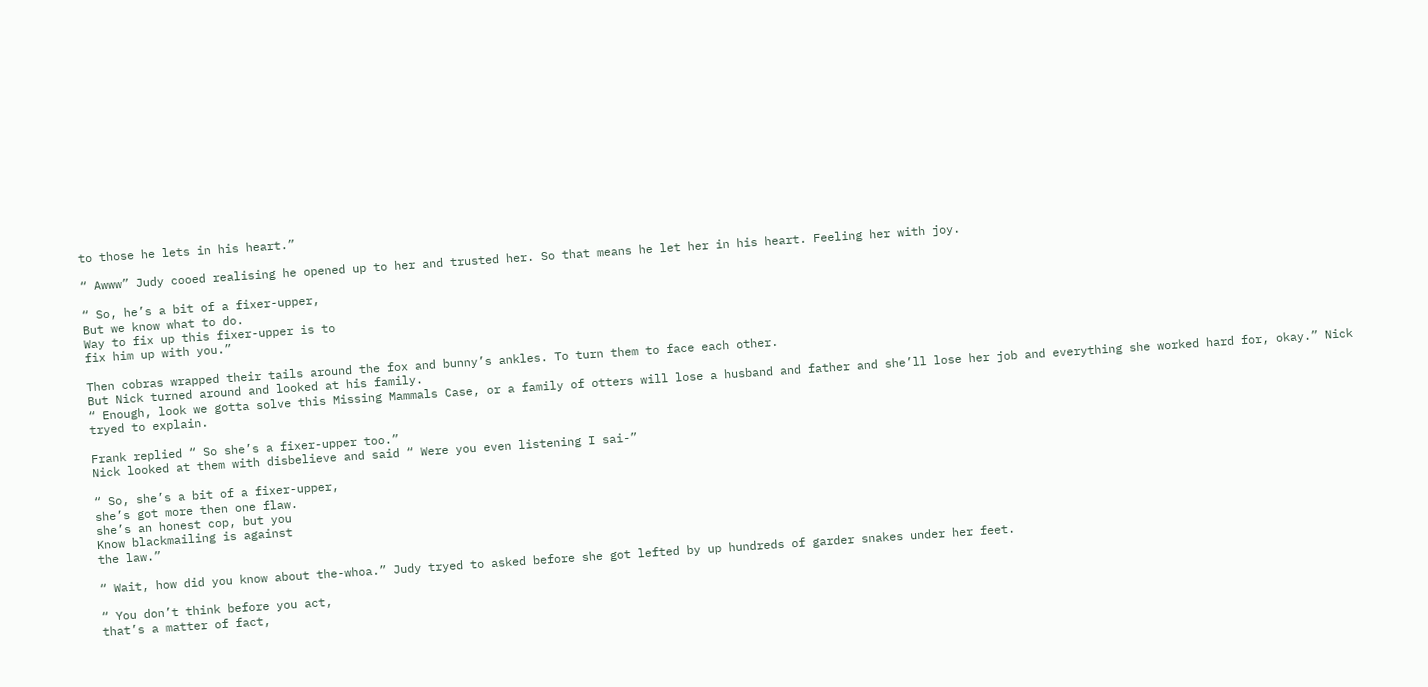to those he lets in his heart.”

“ Awww” Judy cooed realising he opened up to her and trusted her. So that means he let her in his heart. Feeling her with joy.

“ So, he’s a bit of a fixer-upper,
But we know what to do.
Way to fix up this fixer-upper is to
fix him up with you.”

Then cobras wrapped their tails around the fox and bunny’s ankles. To turn them to face each other.
But Nick turned around and looked at his family.
“ Enough, look we gotta solve this Missing Mammals Case, or a family of otters will lose a husband and father and she’ll lose her job and everything she worked hard for, okay.” Nick tryed to explain.

Frank replied “ So she’s a fixer-upper too.”
Nick looked at them with disbelieve and said “ Were you even listening I sai-”

“ So, she’s a bit of a fixer-upper,
she’s got more then one flaw.
she’s an honest cop, but you
Know blackmailing is against
the law.”

“ Wait, how did you know about the-whoa.” Judy tryed to asked before she got lefted by up hundreds of garder snakes under her feet.

“ You don’t think before you act,
that’s a matter of fact,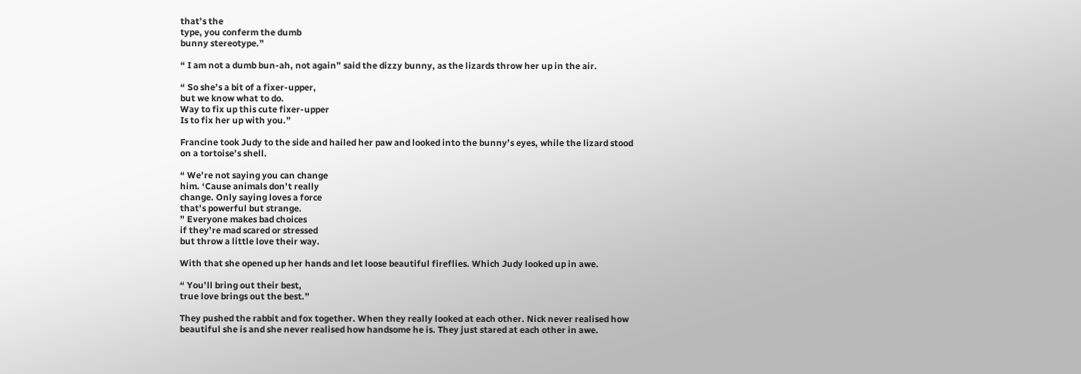that’s the
type, you conferm the dumb
bunny stereotype.”

“ I am not a dumb bun-ah, not again” said the dizzy bunny, as the lizards throw her up in the air.

“ So she’s a bit of a fixer-upper,
but we know what to do.
Way to fix up this cute fixer-upper
Is to fix her up with you.”

Francine took Judy to the side and hailed her paw and looked into the bunny’s eyes, while the lizard stood on a tortoise’s shell.

“ We’re not saying you can change
him. ‘Cause animals don’t really
change. Only saying loves a force
that’s powerful but strange.
” Everyone makes bad choices
if they’re mad scared or stressed
but throw a little love their way.

With that she opened up her hands and let loose beautiful fireflies. Which Judy looked up in awe.

“ You’ll bring out their best,
true love brings out the best.”

They pushed the rabbit and fox together. When they really looked at each other. Nick never realised how beautiful she is and she never realised how handsome he is. They just stared at each other in awe.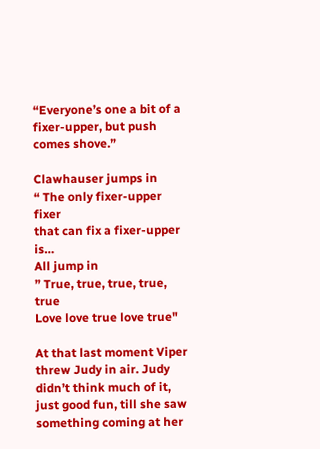“Everyone’s one a bit of a
fixer-upper, but push
comes shove.”

Clawhauser jumps in
“ The only fixer-upper fixer
that can fix a fixer-upper is…
All jump in
” True, true, true, true, true
Love love true love true"

At that last moment Viper threw Judy in air. Judy didn’t think much of it, just good fun, till she saw something coming at her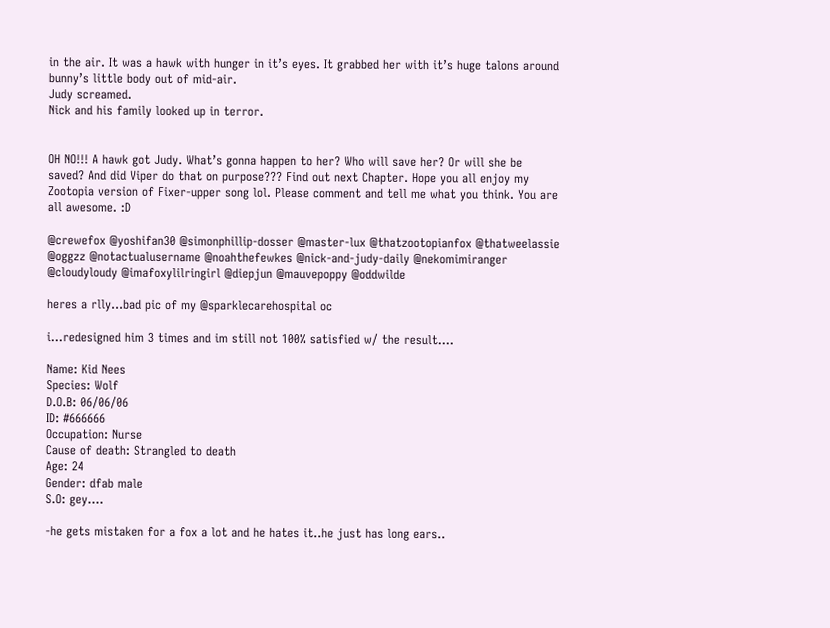in the air. It was a hawk with hunger in it’s eyes. It grabbed her with it’s huge talons around bunny’s little body out of mid-air.
Judy screamed.
Nick and his family looked up in terror.


OH NO!!! A hawk got Judy. What’s gonna happen to her? Who will save her? Or will she be saved? And did Viper do that on purpose??? Find out next Chapter. Hope you all enjoy my Zootopia version of Fixer-upper song lol. Please comment and tell me what you think. You are all awesome. :D

@crewefox @yoshifan30 @simonphillip-dosser @master-lux @thatzootopianfox @thatweelassie @oggzz @notactualusername @noahthefewkes @nick-and-judy-daily @nekomimiranger @cloudyloudy @imafoxylilringirl @diepjun @mauvepoppy @oddwilde

heres a rlly…bad pic of my @sparklecarehospital oc

i…redesigned him 3 times and im still not 100% satisfied w/ the result….

Name: Kid Nees
Species: Wolf
D.O.B: 06/06/06
ID: #666666
Occupation: Nurse
Cause of death: Strangled to death
Age: 24
Gender: dfab male
S.O: gey….

-he gets mistaken for a fox a lot and he hates it..he just has long ears..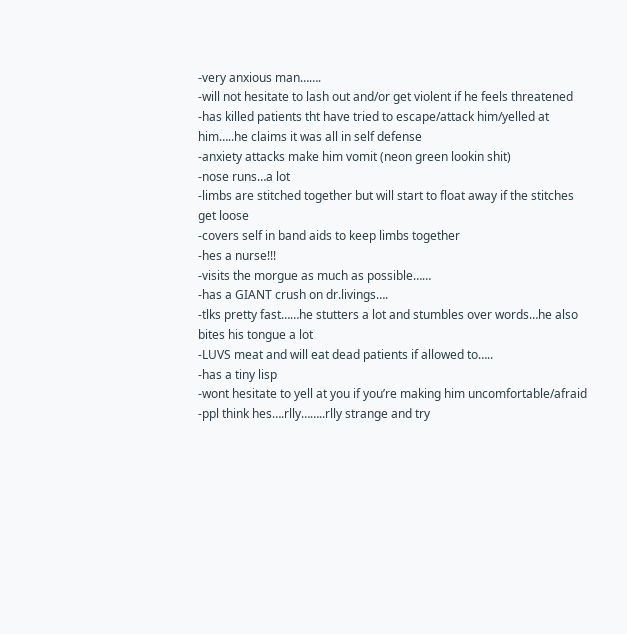-very anxious man…….
-will not hesitate to lash out and/or get violent if he feels threatened
-has killed patients tht have tried to escape/attack him/yelled at him…..he claims it was all in self defense
-anxiety attacks make him vomit (neon green lookin shit)
-nose runs…a lot
-limbs are stitched together but will start to float away if the stitches get loose
-covers self in band aids to keep limbs together
-hes a nurse!!!
-visits the morgue as much as possible……
-has a GIANT crush on dr.livings….
-tlks pretty fast……he stutters a lot and stumbles over words…he also bites his tongue a lot
-LUVS meat and will eat dead patients if allowed to…..
-has a tiny lisp
-wont hesitate to yell at you if you’re making him uncomfortable/afraid
-ppl think hes….rlly……..rlly strange and try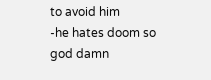to avoid him
-he hates doom so god damn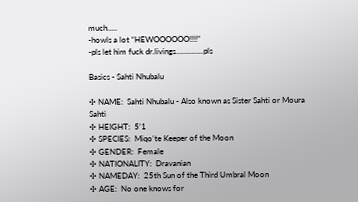much…..
-howls a lot “HEWOOOOOO!!!!”
-pls let him fuck dr.livings…………..pls

Basics - Sahti Nhubalu

✣ NAME:  Sahti Nhubalu - Also known as Sister Sahti or Moura Sahti
✣ HEIGHT:  5’1
✣ SPECIES:  Miqo’te Keeper of the Moon
✣ GENDER:  Female
✣ NATIONALITY:  Dravanian
✣ NAMEDAY:  25th Sun of the Third Umbral Moon
✣ AGE:  No one knows for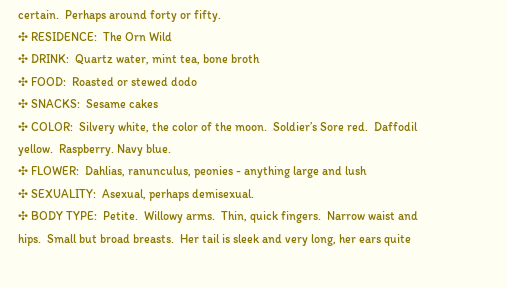certain.  Perhaps around forty or fifty.
✣ RESIDENCE:  The Orn Wild
✣ DRINK:  Quartz water, mint tea, bone broth
✣ FOOD:  Roasted or stewed dodo
✣ SNACKS:  Sesame cakes
✣ COLOR:  Silvery white, the color of the moon.  Soldier’s Sore red.  Daffodil yellow.  Raspberry. Navy blue.
✣ FLOWER:  Dahlias, ranunculus, peonies - anything large and lush
✣ SEXUALITY:  Asexual, perhaps demisexual.
✣ BODY TYPE:  Petite.  Willowy arms.  Thin, quick fingers.  Narrow waist and hips.  Small but broad breasts.  Her tail is sleek and very long, her ears quite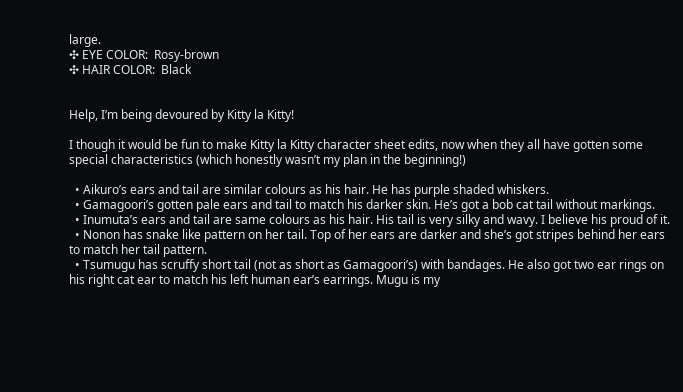large.
✣ EYE COLOR:  Rosy-brown
✣ HAIR COLOR:  Black


Help, I’m being devoured by Kitty la Kitty!

I though it would be fun to make Kitty la Kitty character sheet edits, now when they all have gotten some special characteristics (which honestly wasn’t my plan in the beginning!)

  • Aikuro’s ears and tail are similar colours as his hair. He has purple shaded whiskers.
  • Gamagoori’s gotten pale ears and tail to match his darker skin. He’s got a bob cat tail without markings.
  • Inumuta’s ears and tail are same colours as his hair. His tail is very silky and wavy. I believe his proud of it.
  • Nonon has snake like pattern on her tail. Top of her ears are darker and she’s got stripes behind her ears to match her tail pattern.
  • Tsumugu has scruffy short tail (not as short as Gamagoori’s) with bandages. He also got two ear rings on his right cat ear to match his left human ear’s earrings. Mugu is my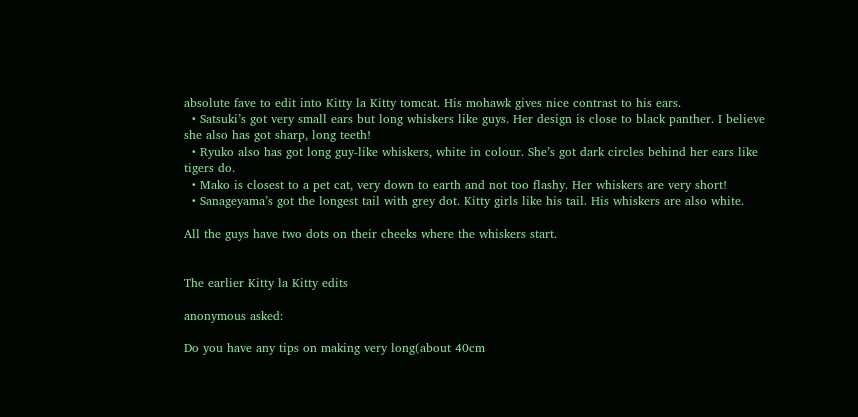absolute fave to edit into Kitty la Kitty tomcat. His mohawk gives nice contrast to his ears.
  • Satsuki’s got very small ears but long whiskers like guys. Her design is close to black panther. I believe she also has got sharp, long teeth!
  • Ryuko also has got long guy-like whiskers, white in colour. She’s got dark circles behind her ears like tigers do.
  • Mako is closest to a pet cat, very down to earth and not too flashy. Her whiskers are very short!
  • Sanageyama’s got the longest tail with grey dot. Kitty girls like his tail. His whiskers are also white.

All the guys have two dots on their cheeks where the whiskers start.


The earlier Kitty la Kitty edits

anonymous asked:

Do you have any tips on making very long(about 40cm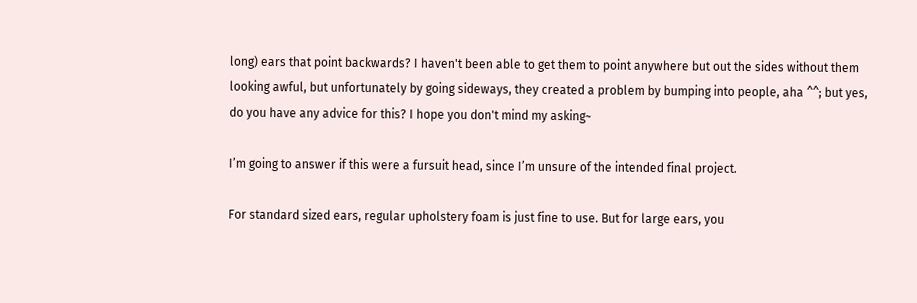long) ears that point backwards? I haven't been able to get them to point anywhere but out the sides without them looking awful, but unfortunately by going sideways, they created a problem by bumping into people, aha ^^; but yes, do you have any advice for this? I hope you don't mind my asking~

I’m going to answer if this were a fursuit head, since I’m unsure of the intended final project.

For standard sized ears, regular upholstery foam is just fine to use. But for large ears, you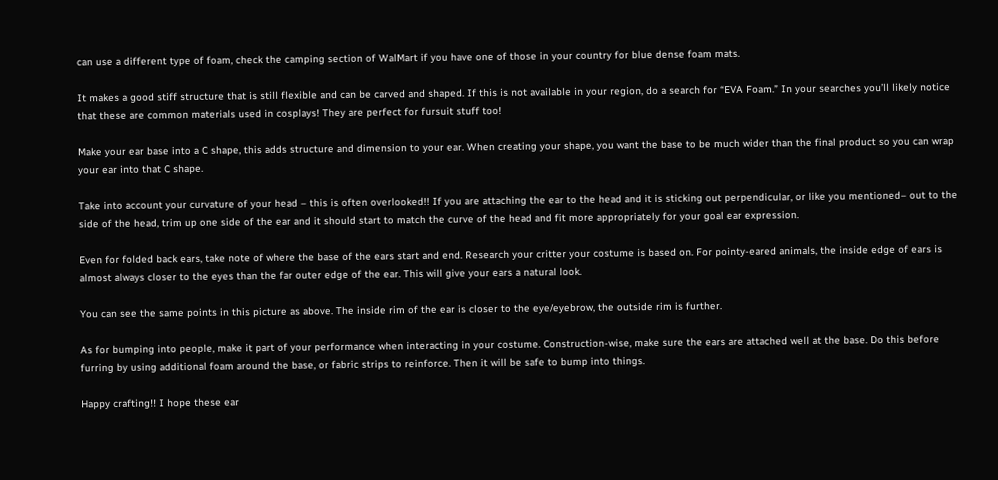can use a different type of foam, check the camping section of WalMart if you have one of those in your country for blue dense foam mats.

It makes a good stiff structure that is still flexible and can be carved and shaped. If this is not available in your region, do a search for “EVA Foam.” In your searches you’ll likely notice that these are common materials used in cosplays! They are perfect for fursuit stuff too!

Make your ear base into a C shape, this adds structure and dimension to your ear. When creating your shape, you want the base to be much wider than the final product so you can wrap your ear into that C shape.

Take into account your curvature of your head – this is often overlooked!! If you are attaching the ear to the head and it is sticking out perpendicular, or like you mentioned– out to the side of the head, trim up one side of the ear and it should start to match the curve of the head and fit more appropriately for your goal ear expression.

Even for folded back ears, take note of where the base of the ears start and end. Research your critter your costume is based on. For pointy-eared animals, the inside edge of ears is almost always closer to the eyes than the far outer edge of the ear. This will give your ears a natural look.

You can see the same points in this picture as above. The inside rim of the ear is closer to the eye/eyebrow, the outside rim is further.

As for bumping into people, make it part of your performance when interacting in your costume. Construction-wise, make sure the ears are attached well at the base. Do this before furring by using additional foam around the base, or fabric strips to reinforce. Then it will be safe to bump into things.

Happy crafting!! I hope these ear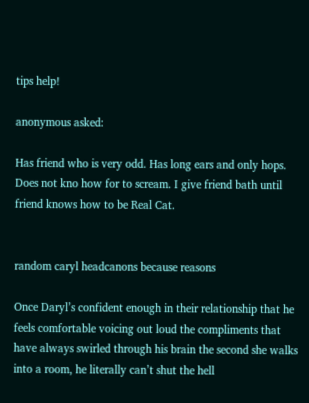tips help!

anonymous asked:

Has friend who is very odd. Has long ears and only hops. Does not kno how for to scream. I give friend bath until friend knows how to be Real Cat.


random caryl headcanons because reasons

Once Daryl’s confident enough in their relationship that he feels comfortable voicing out loud the compliments that have always swirled through his brain the second she walks into a room, he literally can’t shut the hell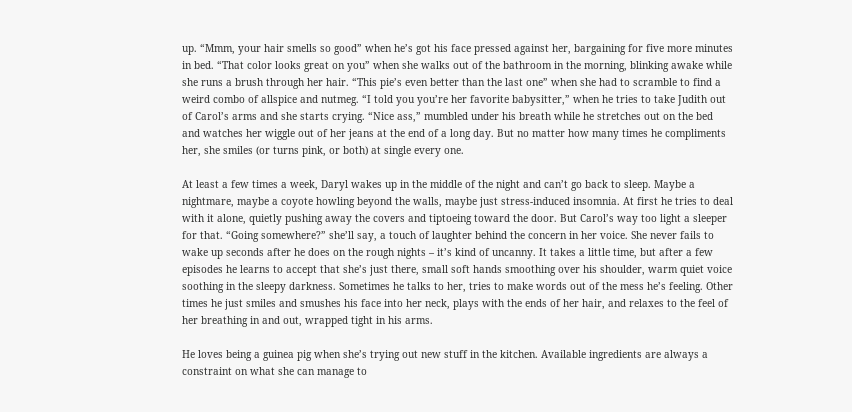up. “Mmm, your hair smells so good” when he’s got his face pressed against her, bargaining for five more minutes in bed. “That color looks great on you” when she walks out of the bathroom in the morning, blinking awake while she runs a brush through her hair. “This pie’s even better than the last one” when she had to scramble to find a weird combo of allspice and nutmeg. “I told you you’re her favorite babysitter,” when he tries to take Judith out of Carol’s arms and she starts crying. “Nice ass,” mumbled under his breath while he stretches out on the bed and watches her wiggle out of her jeans at the end of a long day. But no matter how many times he compliments her, she smiles (or turns pink, or both) at single every one.

At least a few times a week, Daryl wakes up in the middle of the night and can’t go back to sleep. Maybe a nightmare, maybe a coyote howling beyond the walls, maybe just stress-induced insomnia. At first he tries to deal with it alone, quietly pushing away the covers and tiptoeing toward the door. But Carol’s way too light a sleeper for that. “Going somewhere?” she’ll say, a touch of laughter behind the concern in her voice. She never fails to wake up seconds after he does on the rough nights – it’s kind of uncanny. It takes a little time, but after a few episodes he learns to accept that she’s just there, small soft hands smoothing over his shoulder, warm quiet voice soothing in the sleepy darkness. Sometimes he talks to her, tries to make words out of the mess he’s feeling. Other times he just smiles and smushes his face into her neck, plays with the ends of her hair, and relaxes to the feel of her breathing in and out, wrapped tight in his arms.

He loves being a guinea pig when she’s trying out new stuff in the kitchen. Available ingredients are always a constraint on what she can manage to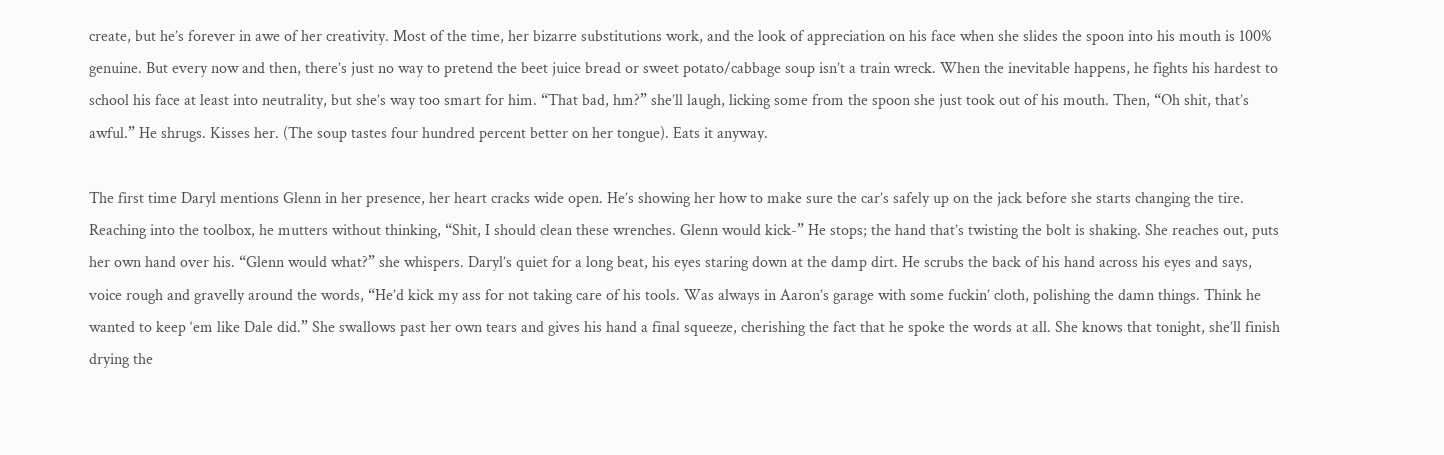create, but he’s forever in awe of her creativity. Most of the time, her bizarre substitutions work, and the look of appreciation on his face when she slides the spoon into his mouth is 100% genuine. But every now and then, there’s just no way to pretend the beet juice bread or sweet potato/cabbage soup isn’t a train wreck. When the inevitable happens, he fights his hardest to school his face at least into neutrality, but she’s way too smart for him. “That bad, hm?” she’ll laugh, licking some from the spoon she just took out of his mouth. Then, “Oh shit, that’s awful.” He shrugs. Kisses her. (The soup tastes four hundred percent better on her tongue). Eats it anyway.

The first time Daryl mentions Glenn in her presence, her heart cracks wide open. He’s showing her how to make sure the car’s safely up on the jack before she starts changing the tire. Reaching into the toolbox, he mutters without thinking, “Shit, I should clean these wrenches. Glenn would kick-” He stops; the hand that’s twisting the bolt is shaking. She reaches out, puts her own hand over his. “Glenn would what?” she whispers. Daryl’s quiet for a long beat, his eyes staring down at the damp dirt. He scrubs the back of his hand across his eyes and says, voice rough and gravelly around the words, “He’d kick my ass for not taking care of his tools. Was always in Aaron’s garage with some fuckin’ cloth, polishing the damn things. Think he wanted to keep ‘em like Dale did.” She swallows past her own tears and gives his hand a final squeeze, cherishing the fact that he spoke the words at all. She knows that tonight, she’ll finish drying the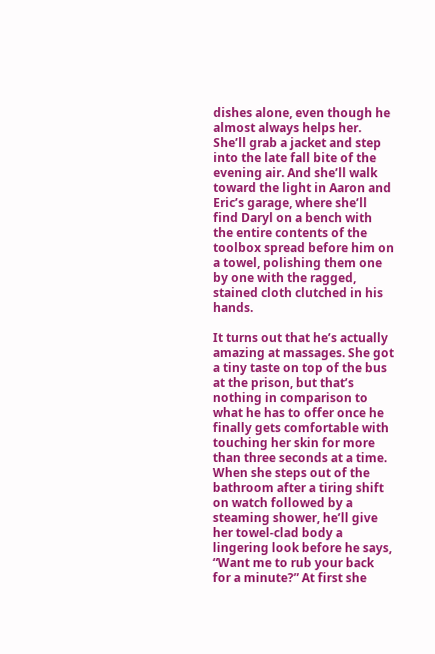dishes alone, even though he almost always helps her. She’ll grab a jacket and step into the late fall bite of the evening air. And she’ll walk toward the light in Aaron and Eric’s garage, where she’ll find Daryl on a bench with the entire contents of the toolbox spread before him on a towel, polishing them one by one with the ragged, stained cloth clutched in his hands.

It turns out that he’s actually amazing at massages. She got a tiny taste on top of the bus at the prison, but that’s nothing in comparison to what he has to offer once he finally gets comfortable with touching her skin for more than three seconds at a time. When she steps out of the bathroom after a tiring shift on watch followed by a steaming shower, he’ll give her towel-clad body a lingering look before he says, “Want me to rub your back for a minute?” At first she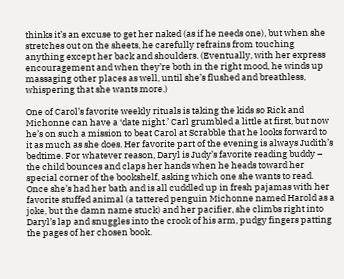thinks it’s an excuse to get her naked (as if he needs one), but when she stretches out on the sheets, he carefully refrains from touching anything except her back and shoulders. (Eventually, with her express encouragement and when they’re both in the right mood, he winds up massaging other places as well, until she’s flushed and breathless, whispering that she wants more.)

One of Carol’s favorite weekly rituals is taking the kids so Rick and Michonne can have a ‘date night.’ Carl grumbled a little at first, but now he’s on such a mission to beat Carol at Scrabble that he looks forward to it as much as she does. Her favorite part of the evening is always Judith’s bedtime. For whatever reason, Daryl is Judy’s favorite reading buddy – the child bounces and claps her hands when he heads toward her special corner of the bookshelf, asking which one she wants to read. Once she’s had her bath and is all cuddled up in fresh pajamas with her favorite stuffed animal (a tattered penguin Michonne named Harold as a joke, but the damn name stuck) and her pacifier, she climbs right into Daryl’s lap and snuggles into the crook of his arm, pudgy fingers patting the pages of her chosen book.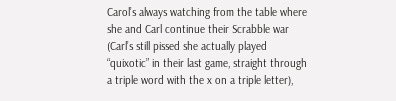Carol’s always watching from the table where she and Carl continue their Scrabble war (Carl’s still pissed she actually played “quixotic” in their last game, straight through a triple word with the x on a triple letter),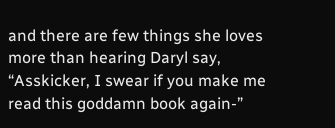and there are few things she loves more than hearing Daryl say, “Asskicker, I swear if you make me read this goddamn book again-”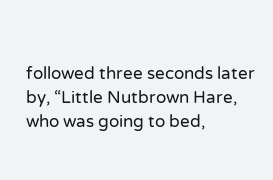followed three seconds later by, “Little Nutbrown Hare, who was going to bed,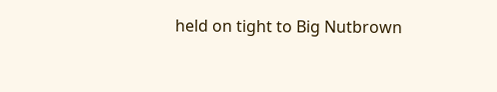held on tight to Big Nutbrown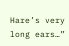Hare’s very long ears…”